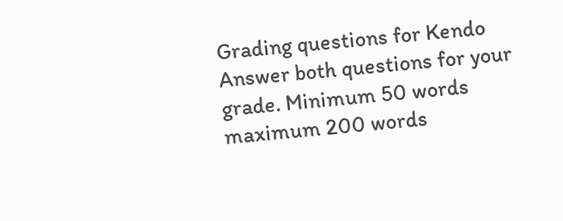Grading questions for Kendo
Answer both questions for your grade. Minimum 50 words maximum 200 words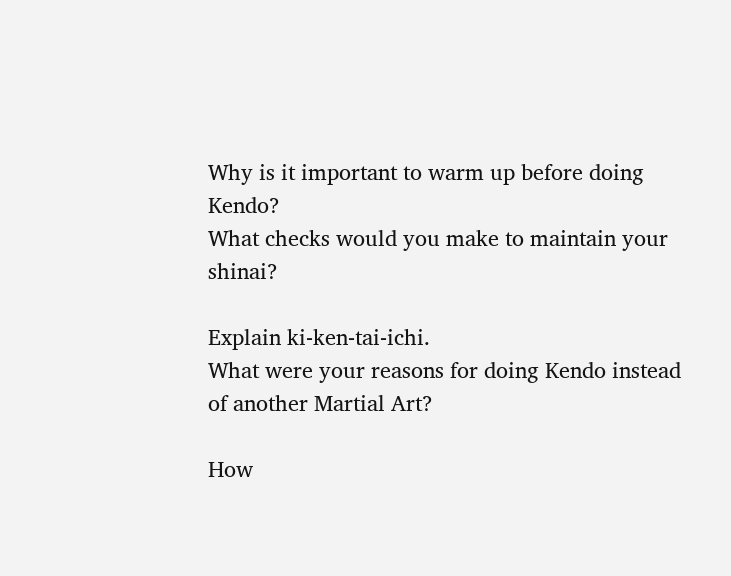Why is it important to warm up before doing Kendo?
What checks would you make to maintain your shinai?

Explain ki-ken-tai-ichi.
What were your reasons for doing Kendo instead of another Martial Art?

How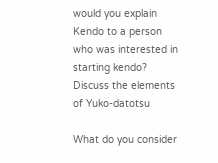would you explain Kendo to a person who was interested in starting kendo?
Discuss the elements of Yuko-datotsu

What do you consider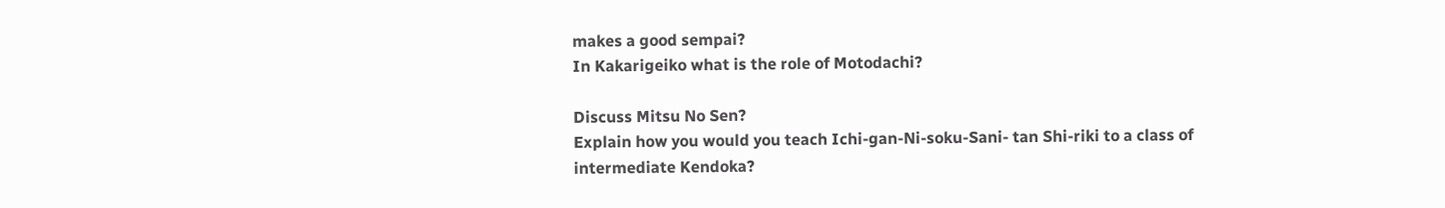makes a good sempai?
In Kakarigeiko what is the role of Motodachi?

Discuss Mitsu No Sen?
Explain how you would you teach Ichi-gan-Ni-soku-Sani- tan Shi-riki to a class of intermediate Kendoka?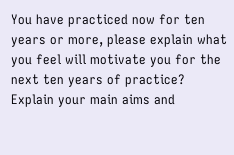You have practiced now for ten years or more, please explain what you feel will motivate you for the next ten years of practice?
Explain your main aims and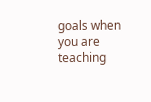goals when you are teaching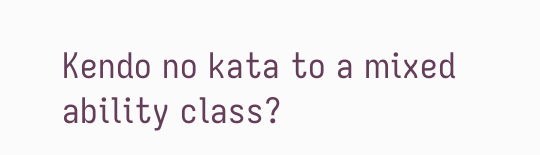Kendo no kata to a mixed ability class?